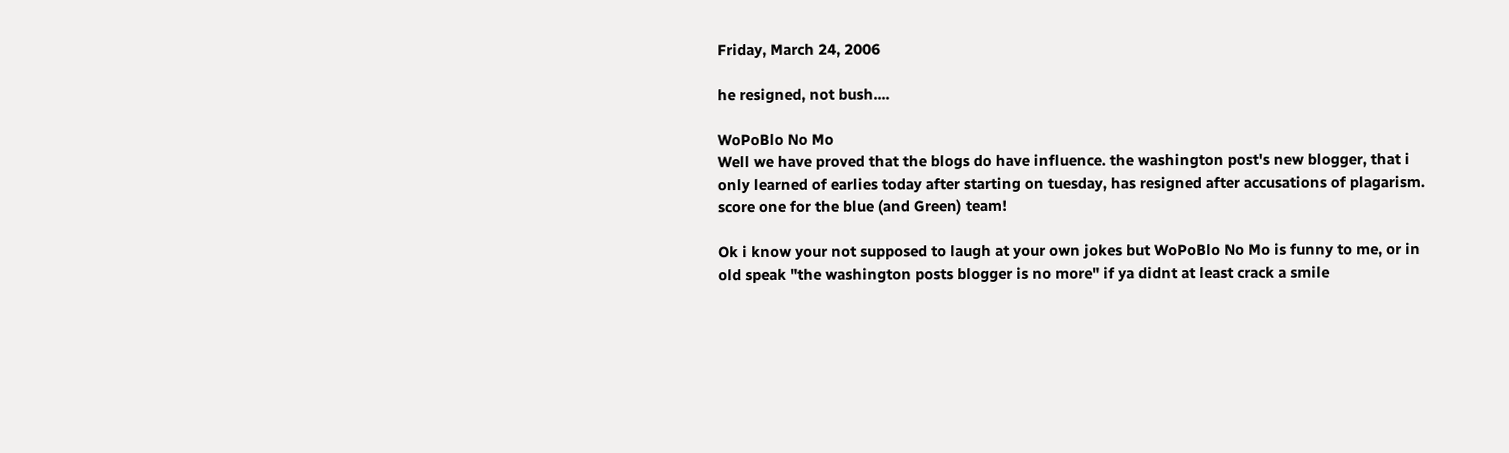Friday, March 24, 2006

he resigned, not bush....

WoPoBlo No Mo
Well we have proved that the blogs do have influence. the washington post's new blogger, that i only learned of earlies today after starting on tuesday, has resigned after accusations of plagarism. score one for the blue (and Green) team!

Ok i know your not supposed to laugh at your own jokes but WoPoBlo No Mo is funny to me, or in old speak "the washington posts blogger is no more" if ya didnt at least crack a smile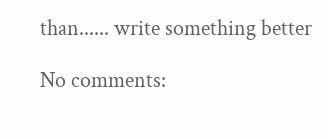than...... write something better

No comments: